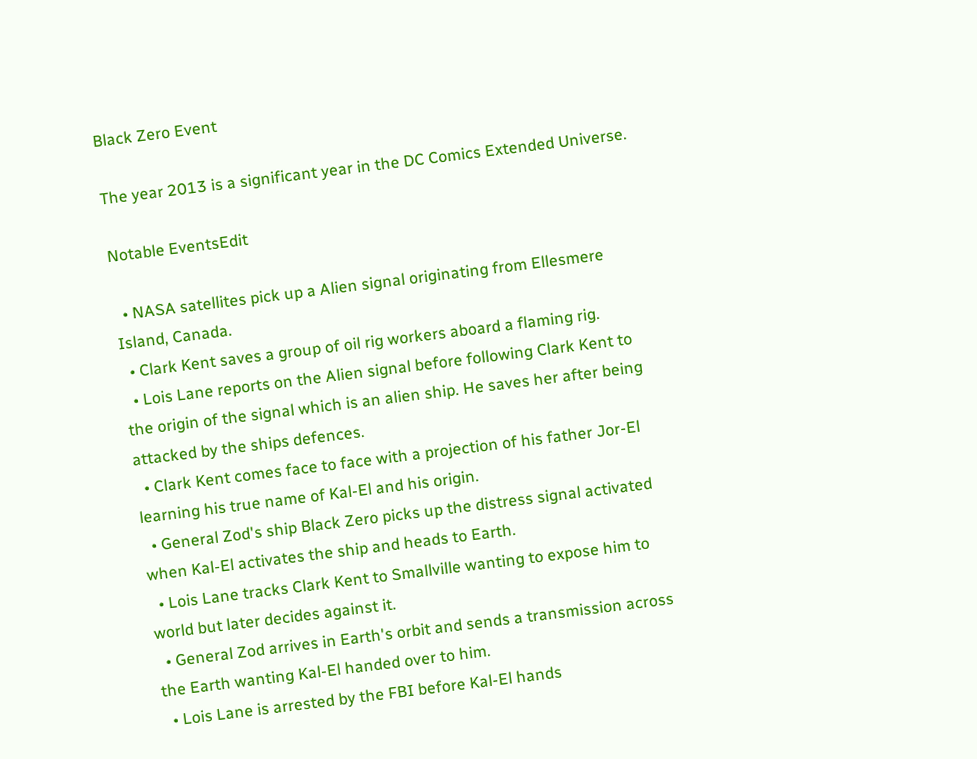Black Zero Event

The year 2013 is a significant year in the DC Comics Extended Universe.

Notable EventsEdit

  • NASA satellites pick up a Alien signal originating from Ellesmere Island, Canada.
  • Clark Kent saves a group of oil rig workers aboard a flaming rig.
  • Lois Lane reports on the Alien signal before following Clark Kent to the origin of the signal which is an alien ship. He saves her after being attacked by the ships defences.
  • Clark Kent comes face to face with a projection of his father Jor-El learning his true name of Kal-El and his origin.
  • General Zod's ship Black Zero picks up the distress signal activated when Kal-El activates the ship and heads to Earth.
  • Lois Lane tracks Clark Kent to Smallville wanting to expose him to world but later decides against it.
  • General Zod arrives in Earth's orbit and sends a transmission across the Earth wanting Kal-El handed over to him.
  • Lois Lane is arrested by the FBI before Kal-El hands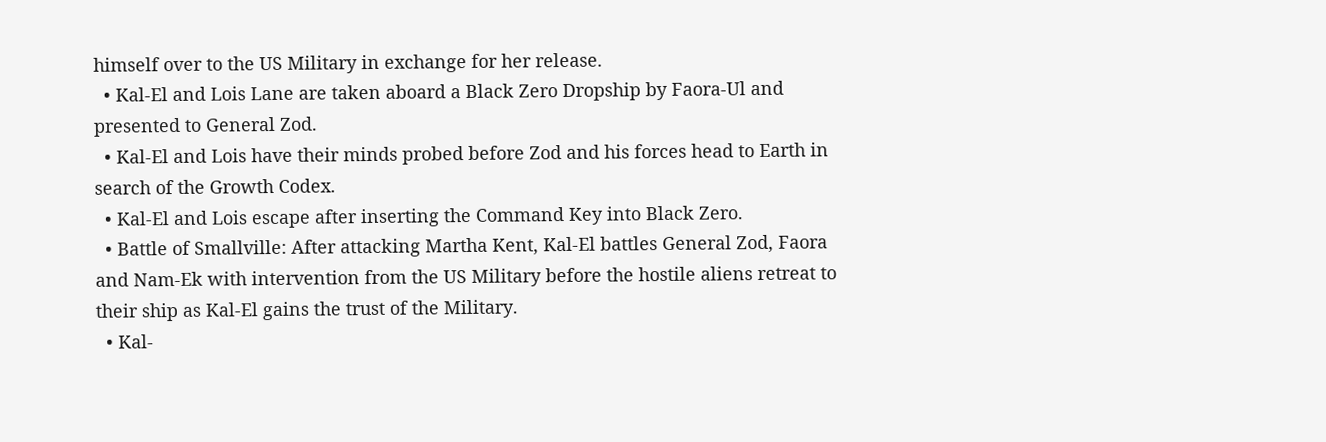himself over to the US Military in exchange for her release.
  • Kal-El and Lois Lane are taken aboard a Black Zero Dropship by Faora-Ul and presented to General Zod.
  • Kal-El and Lois have their minds probed before Zod and his forces head to Earth in search of the Growth Codex.
  • Kal-El and Lois escape after inserting the Command Key into Black Zero.
  • Battle of Smallville: After attacking Martha Kent, Kal-El battles General Zod, Faora and Nam-Ek with intervention from the US Military before the hostile aliens retreat to their ship as Kal-El gains the trust of the Military.
  • Kal-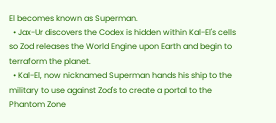El becomes known as Superman.
  • Jax-Ur discovers the Codex is hidden within Kal-El's cells so Zod releases the World Engine upon Earth and begin to terraform the planet.
  • Kal-El, now nicknamed Superman hands his ship to the military to use against Zod's to create a portal to the Phantom Zone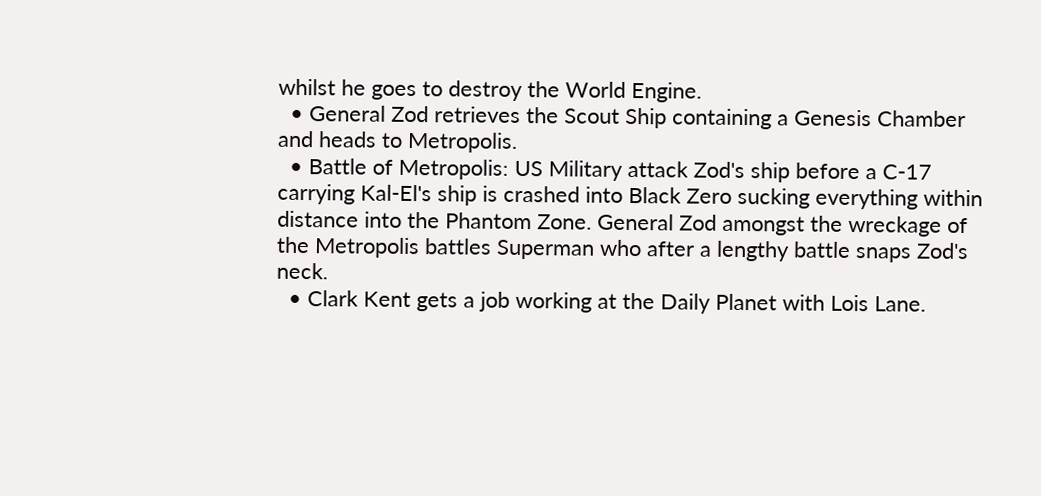whilst he goes to destroy the World Engine.
  • General Zod retrieves the Scout Ship containing a Genesis Chamber and heads to Metropolis.
  • Battle of Metropolis: US Military attack Zod's ship before a C-17 carrying Kal-El's ship is crashed into Black Zero sucking everything within distance into the Phantom Zone. General Zod amongst the wreckage of the Metropolis battles Superman who after a lengthy battle snaps Zod's neck.
  • Clark Kent gets a job working at the Daily Planet with Lois Lane.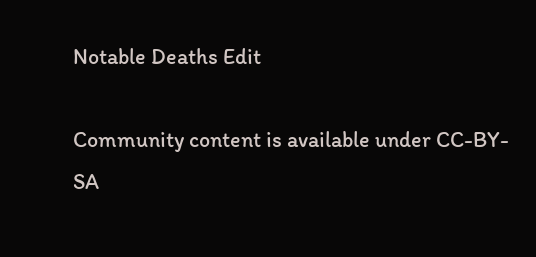Notable Deaths Edit

Community content is available under CC-BY-SA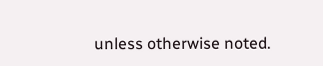unless otherwise noted.